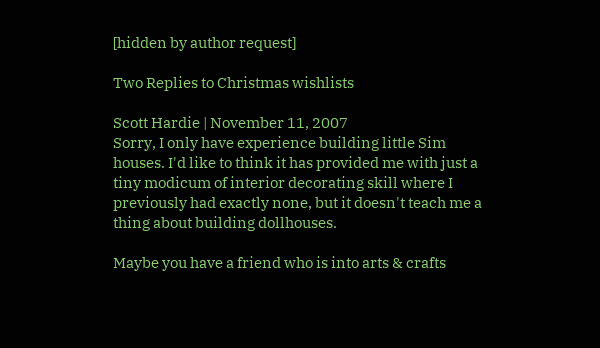[hidden by author request]

Two Replies to Christmas wishlists

Scott Hardie | November 11, 2007
Sorry, I only have experience building little Sim houses. I'd like to think it has provided me with just a tiny modicum of interior decorating skill where I previously had exactly none, but it doesn't teach me a thing about building dollhouses.

Maybe you have a friend who is into arts & crafts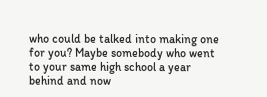who could be talked into making one for you? Maybe somebody who went to your same high school a year behind and now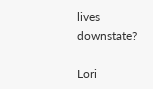lives downstate?

Lori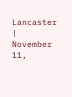Lancaster | November 11,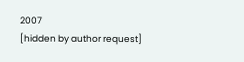2007
[hidden by author request]